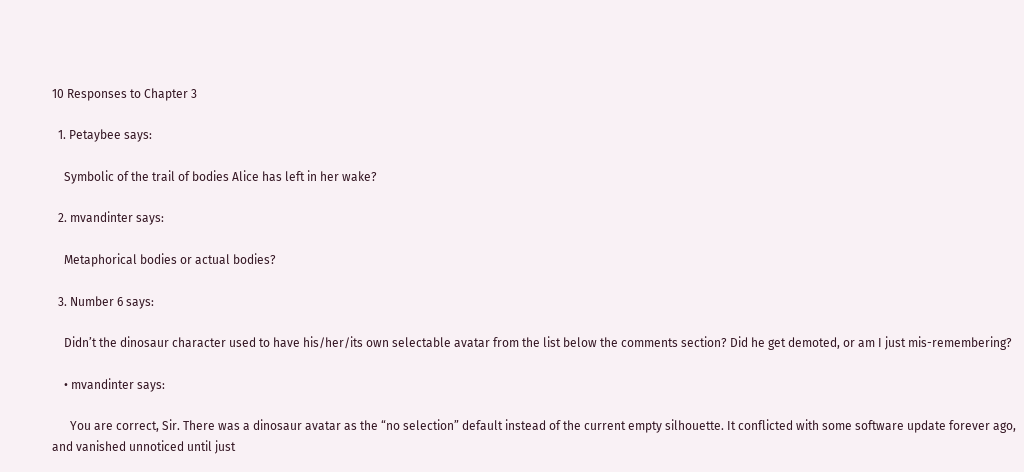10 Responses to Chapter 3

  1. Petaybee says:

    Symbolic of the trail of bodies Alice has left in her wake?

  2. mvandinter says:

    Metaphorical bodies or actual bodies?

  3. Number 6 says:

    Didn’t the dinosaur character used to have his/her/its own selectable avatar from the list below the comments section? Did he get demoted, or am I just mis-remembering?

    • mvandinter says:

      You are correct, Sir. There was a dinosaur avatar as the “no selection” default instead of the current empty silhouette. It conflicted with some software update forever ago, and vanished unnoticed until just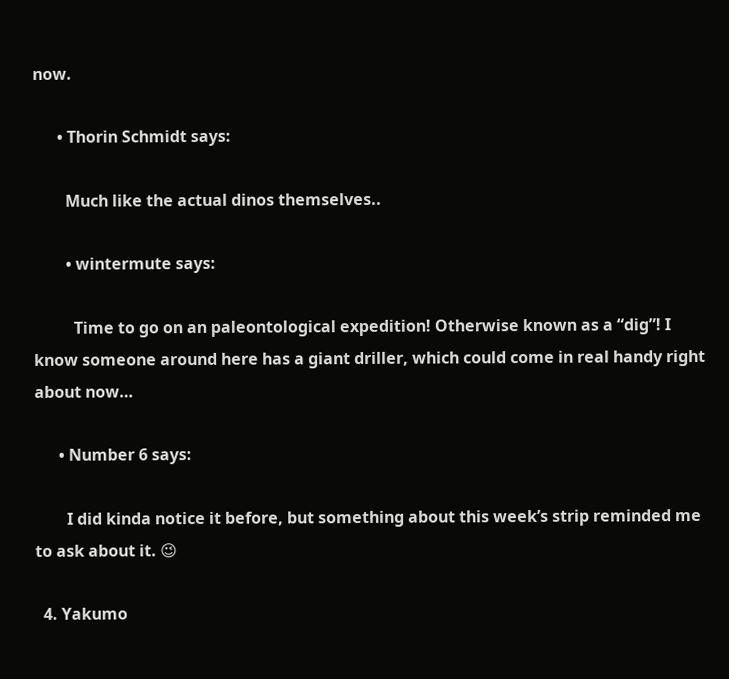now.

      • Thorin Schmidt says:

        Much like the actual dinos themselves..

        • wintermute says:

          Time to go on an paleontological expedition! Otherwise known as a “dig”! I know someone around here has a giant driller, which could come in real handy right about now…

      • Number 6 says:

        I did kinda notice it before, but something about this week’s strip reminded me to ask about it. 😉

  4. Yakumo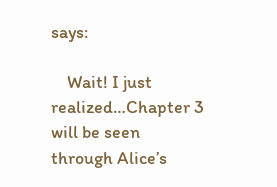says:

    Wait! I just realized…Chapter 3 will be seen through Alice’s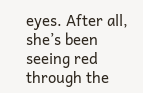eyes. After all, she’s been seeing red through the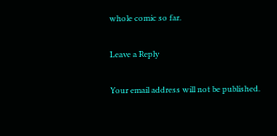whole comic so far.

Leave a Reply

Your email address will not be published.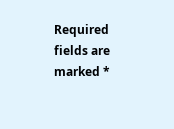Required fields are marked *